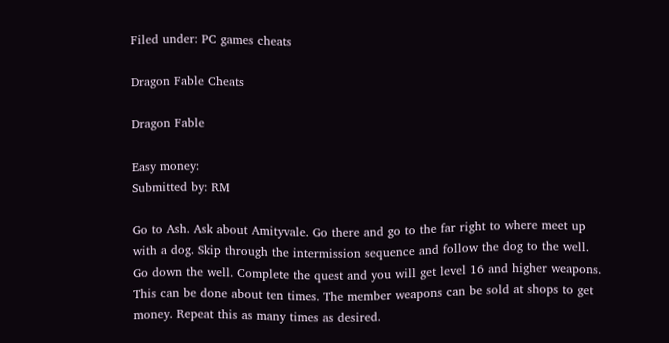Filed under: PC games cheats

Dragon Fable Cheats

Dragon Fable

Easy money:
Submitted by: RM

Go to Ash. Ask about Amityvale. Go there and go to the far right to where meet up
with a dog. Skip through the intermission sequence and follow the dog to the well.
Go down the well. Complete the quest and you will get level 16 and higher weapons.
This can be done about ten times. The member weapons can be sold at shops to get
money. Repeat this as many times as desired.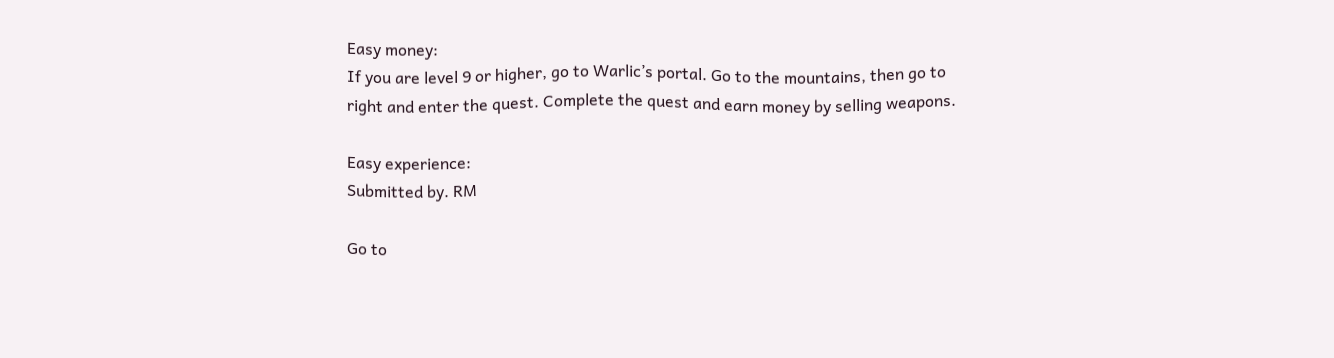Easy money:
If you are level 9 or higher, go to Warlic’s portal. Go to the mountains, then go to
right and enter the quest. Complete the quest and earn money by selling weapons.

Easy experience:
Submitted by. RM

Go to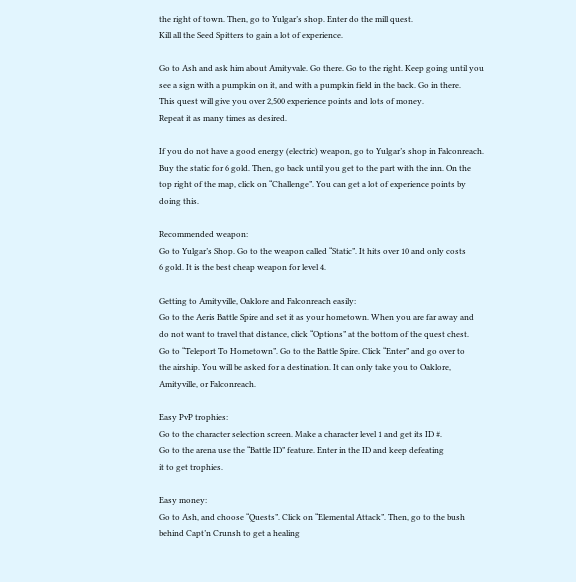the right of town. Then, go to Yulgar’s shop. Enter do the mill quest.
Kill all the Seed Spitters to gain a lot of experience.

Go to Ash and ask him about Amityvale. Go there. Go to the right. Keep going until you
see a sign with a pumpkin on it, and with a pumpkin field in the back. Go in there.
This quest will give you over 2,500 experience points and lots of money.
Repeat it as many times as desired.

If you do not have a good energy (electric) weapon, go to Yulgar’s shop in Falconreach.
Buy the static for 6 gold. Then, go back until you get to the part with the inn. On the
top right of the map, click on “Challenge”. You can get a lot of experience points by
doing this.

Recommended weapon:
Go to Yulgar’s Shop. Go to the weapon called “Static”. It hits over 10 and only costs
6 gold. It is the best cheap weapon for level 4.

Getting to Amityville, Oaklore and Falconreach easily:
Go to the Aeris Battle Spire and set it as your hometown. When you are far away and
do not want to travel that distance, click “Options” at the bottom of the quest chest.
Go to “Teleport To Hometown”. Go to the Battle Spire. Click “Enter” and go over to
the airship. You will be asked for a destination. It can only take you to Oaklore,
Amityville, or Falconreach.

Easy PvP trophies:
Go to the character selection screen. Make a character level 1 and get its ID #.
Go to the arena use the “Battle ID” feature. Enter in the ID and keep defeating
it to get trophies.

Easy money:
Go to Ash, and choose “Quests”. Click on “Elemental Attack”. Then, go to the bush
behind Capt’n Crunsh to get a healing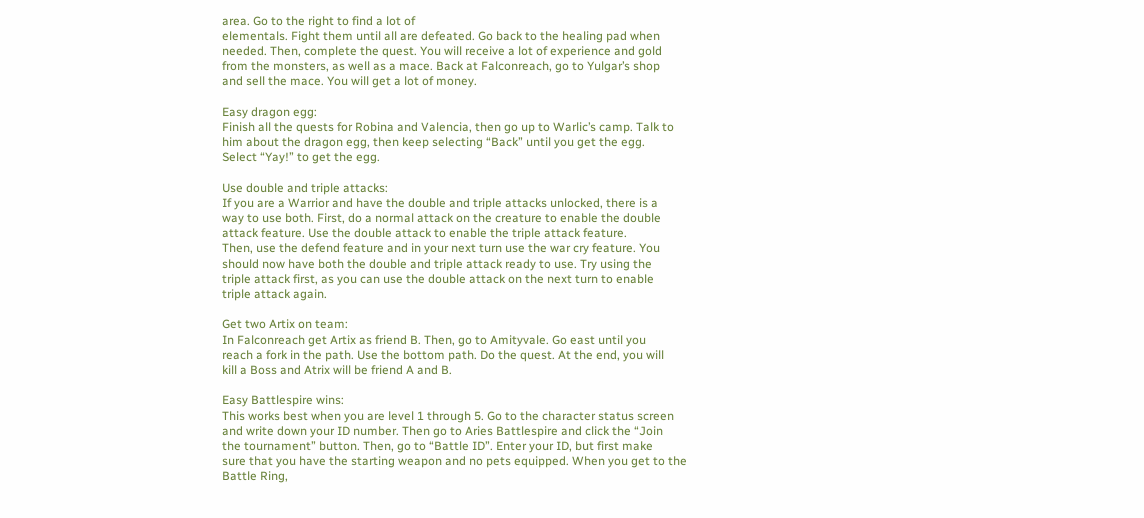area. Go to the right to find a lot of
elementals. Fight them until all are defeated. Go back to the healing pad when
needed. Then, complete the quest. You will receive a lot of experience and gold
from the monsters, as well as a mace. Back at Falconreach, go to Yulgar’s shop
and sell the mace. You will get a lot of money.

Easy dragon egg:
Finish all the quests for Robina and Valencia, then go up to Warlic’s camp. Talk to
him about the dragon egg, then keep selecting “Back” until you get the egg.
Select “Yay!” to get the egg.

Use double and triple attacks:
If you are a Warrior and have the double and triple attacks unlocked, there is a
way to use both. First, do a normal attack on the creature to enable the double
attack feature. Use the double attack to enable the triple attack feature.
Then, use the defend feature and in your next turn use the war cry feature. You
should now have both the double and triple attack ready to use. Try using the
triple attack first, as you can use the double attack on the next turn to enable
triple attack again.

Get two Artix on team:
In Falconreach get Artix as friend B. Then, go to Amityvale. Go east until you
reach a fork in the path. Use the bottom path. Do the quest. At the end, you will
kill a Boss and Atrix will be friend A and B.

Easy Battlespire wins:
This works best when you are level 1 through 5. Go to the character status screen
and write down your ID number. Then go to Aries Battlespire and click the “Join
the tournament” button. Then, go to “Battle ID”. Enter your ID, but first make
sure that you have the starting weapon and no pets equipped. When you get to the
Battle Ring,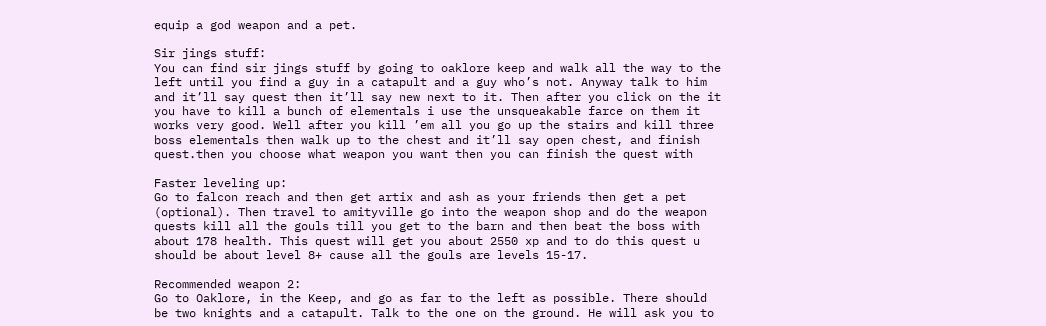equip a god weapon and a pet.

Sir jings stuff:
You can find sir jings stuff by going to oaklore keep and walk all the way to the
left until you find a guy in a catapult and a guy who’s not. Anyway talk to him
and it’ll say quest then it’ll say new next to it. Then after you click on the it
you have to kill a bunch of elementals i use the unsqueakable farce on them it
works very good. Well after you kill ’em all you go up the stairs and kill three
boss elementals then walk up to the chest and it’ll say open chest, and finish
quest.then you choose what weapon you want then you can finish the quest with

Faster leveling up:
Go to falcon reach and then get artix and ash as your friends then get a pet
(optional). Then travel to amityville go into the weapon shop and do the weapon
quests kill all the gouls till you get to the barn and then beat the boss with
about 178 health. This quest will get you about 2550 xp and to do this quest u
should be about level 8+ cause all the gouls are levels 15-17.

Recommended weapon 2:
Go to Oaklore, in the Keep, and go as far to the left as possible. There should
be two knights and a catapult. Talk to the one on the ground. He will ask you to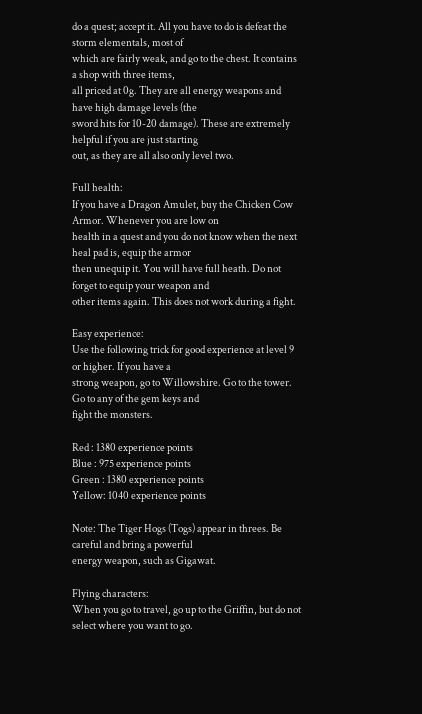do a quest; accept it. All you have to do is defeat the storm elementals, most of
which are fairly weak, and go to the chest. It contains a shop with three items,
all priced at 0g. They are all energy weapons and have high damage levels (the
sword hits for 10-20 damage). These are extremely helpful if you are just starting
out, as they are all also only level two.

Full health:
If you have a Dragon Amulet, buy the Chicken Cow Armor. Whenever you are low on
health in a quest and you do not know when the next heal pad is, equip the armor
then unequip it. You will have full heath. Do not forget to equip your weapon and
other items again. This does not work during a fight.

Easy experience:
Use the following trick for good experience at level 9 or higher. If you have a
strong weapon, go to Willowshire. Go to the tower. Go to any of the gem keys and
fight the monsters.

Red : 1380 experience points
Blue : 975 experience points
Green : 1380 experience points
Yellow: 1040 experience points

Note: The Tiger Hogs (Togs) appear in threes. Be careful and bring a powerful
energy weapon, such as Gigawat.

Flying characters:
When you go to travel, go up to the Griffin, but do not select where you want to go.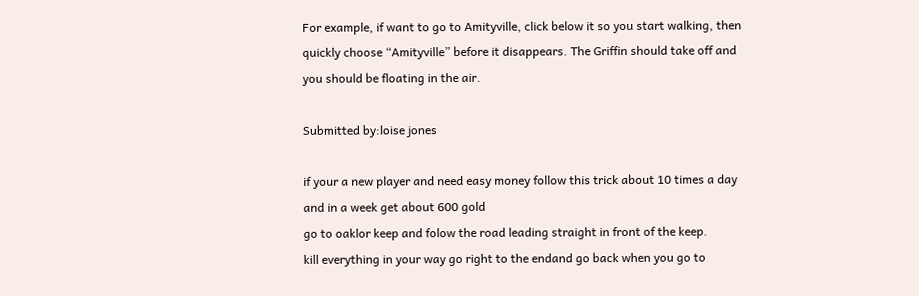For example, if want to go to Amityville, click below it so you start walking, then
quickly choose “Amityville” before it disappears. The Griffin should take off and
you should be floating in the air.

Submitted by:loise jones

if your a new player and need easy money follow this trick about 10 times a day
and in a week get about 600 gold
go to oaklor keep and folow the road leading straight in front of the keep.
kill everything in your way go right to the endand go back when you go to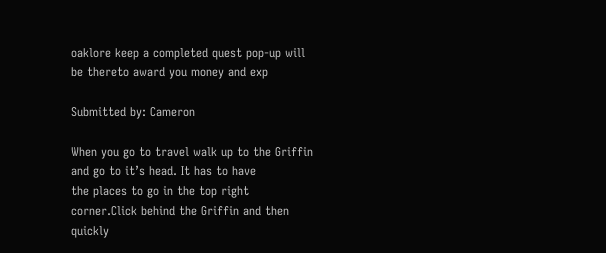oaklore keep a completed quest pop-up will be thereto award you money and exp

Submitted by: Cameron

When you go to travel walk up to the Griffin and go to it’s head. It has to have
the places to go in the top right corner.Click behind the Griffin and then quickly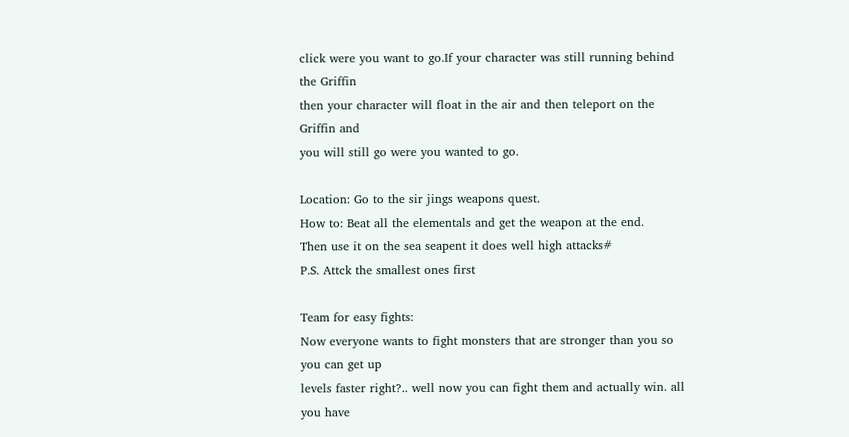click were you want to go.If your character was still running behind the Griffin
then your character will float in the air and then teleport on the Griffin and
you will still go were you wanted to go.

Location: Go to the sir jings weapons quest.
How to: Beat all the elementals and get the weapon at the end.
Then use it on the sea seapent it does well high attacks#
P.S. Attck the smallest ones first

Team for easy fights:
Now everyone wants to fight monsters that are stronger than you so you can get up
levels faster right?.. well now you can fight them and actually win. all you have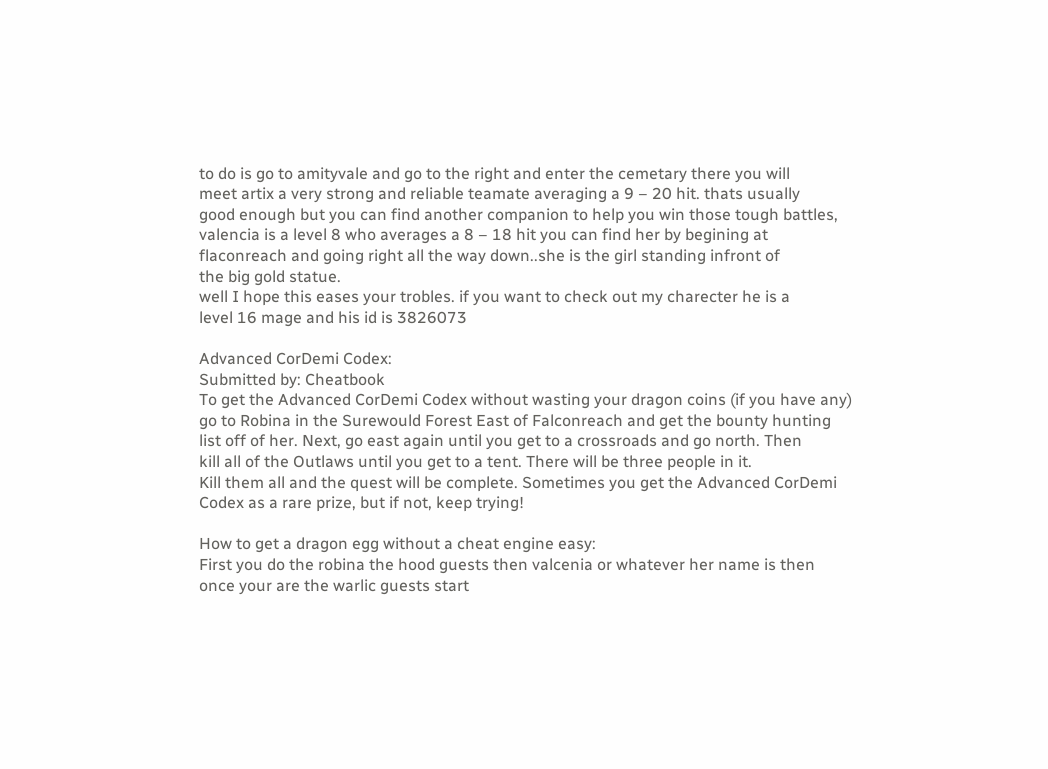to do is go to amityvale and go to the right and enter the cemetary there you will
meet artix a very strong and reliable teamate averaging a 9 – 20 hit. thats usually
good enough but you can find another companion to help you win those tough battles,
valencia is a level 8 who averages a 8 – 18 hit you can find her by begining at
flaconreach and going right all the way down..she is the girl standing infront of
the big gold statue.
well I hope this eases your trobles. if you want to check out my charecter he is a
level 16 mage and his id is 3826073

Advanced CorDemi Codex:
Submitted by: Cheatbook
To get the Advanced CorDemi Codex without wasting your dragon coins (if you have any)
go to Robina in the Surewould Forest East of Falconreach and get the bounty hunting
list off of her. Next, go east again until you get to a crossroads and go north. Then
kill all of the Outlaws until you get to a tent. There will be three people in it.
Kill them all and the quest will be complete. Sometimes you get the Advanced CorDemi
Codex as a rare prize, but if not, keep trying!

How to get a dragon egg without a cheat engine easy:
First you do the robina the hood guests then valcenia or whatever her name is then
once your are the warlic guests start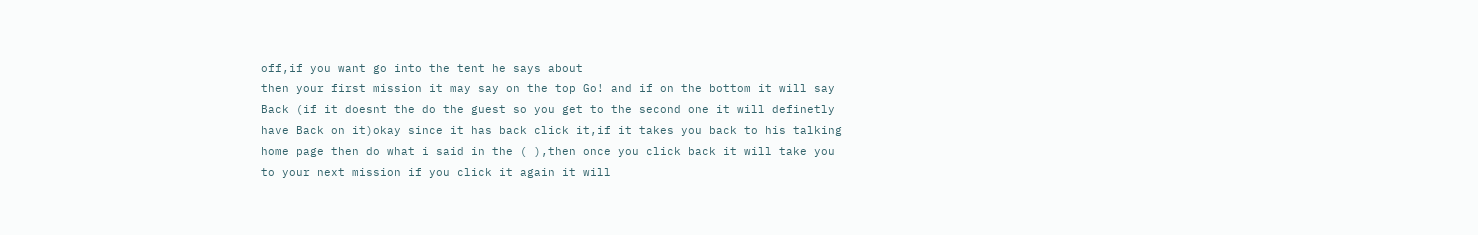off,if you want go into the tent he says about
then your first mission it may say on the top Go! and if on the bottom it will say
Back (if it doesnt the do the guest so you get to the second one it will definetly
have Back on it)okay since it has back click it,if it takes you back to his talking
home page then do what i said in the ( ),then once you click back it will take you
to your next mission if you click it again it will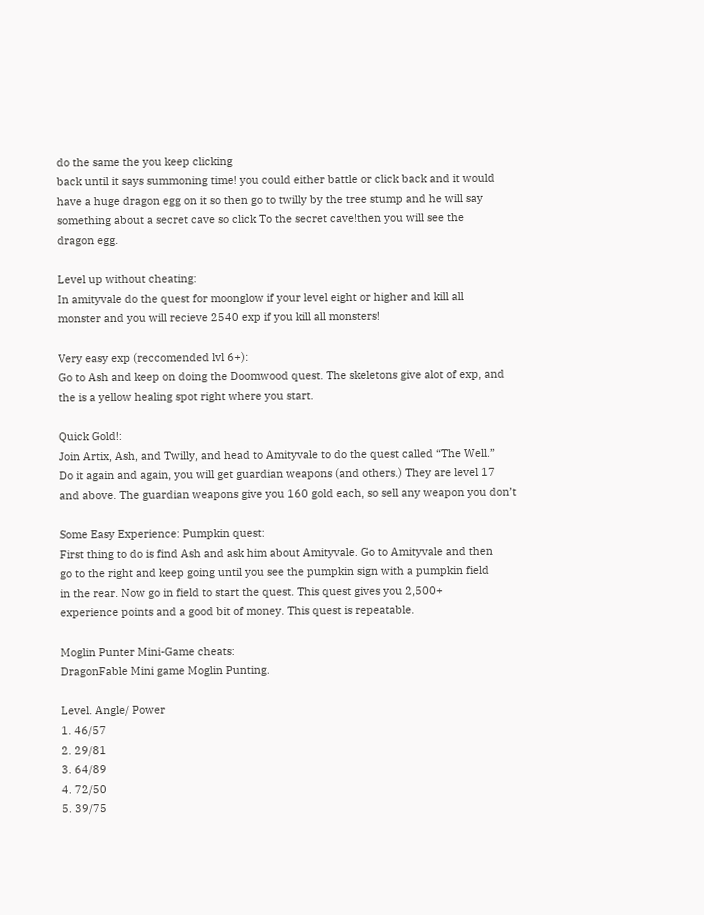do the same the you keep clicking
back until it says summoning time! you could either battle or click back and it would
have a huge dragon egg on it so then go to twilly by the tree stump and he will say
something about a secret cave so click To the secret cave!then you will see the
dragon egg.

Level up without cheating:
In amityvale do the quest for moonglow if your level eight or higher and kill all
monster and you will recieve 2540 exp if you kill all monsters!

Very easy exp (reccomended lvl 6+):
Go to Ash and keep on doing the Doomwood quest. The skeletons give alot of exp, and
the is a yellow healing spot right where you start.

Quick Gold!:
Join Artix, Ash, and Twilly, and head to Amityvale to do the quest called “The Well.”
Do it again and again, you will get guardian weapons (and others.) They are level 17
and above. The guardian weapons give you 160 gold each, so sell any weapon you don’t

Some Easy Experience: Pumpkin quest:
First thing to do is find Ash and ask him about Amityvale. Go to Amityvale and then
go to the right and keep going until you see the pumpkin sign with a pumpkin field
in the rear. Now go in field to start the quest. This quest gives you 2,500+
experience points and a good bit of money. This quest is repeatable.

Moglin Punter Mini-Game cheats:
DragonFable Mini game Moglin Punting.

Level. Angle/ Power
1. 46/57
2. 29/81
3. 64/89
4. 72/50
5. 39/75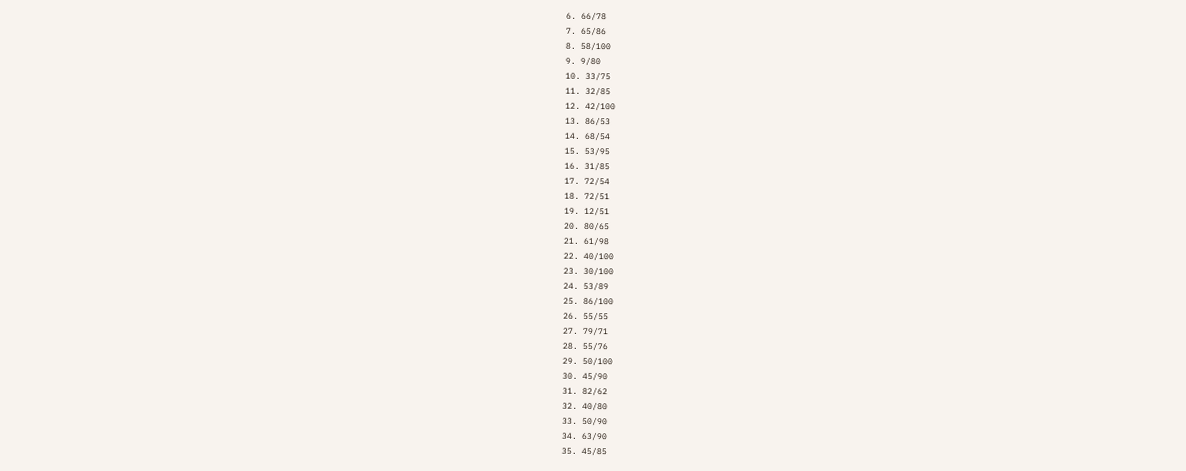6. 66/78
7. 65/86
8. 58/100
9. 9/80
10. 33/75
11. 32/85
12. 42/100
13. 86/53
14. 68/54
15. 53/95
16. 31/85
17. 72/54
18. 72/51
19. 12/51
20. 80/65
21. 61/98
22. 40/100
23. 30/100
24. 53/89
25. 86/100
26. 55/55
27. 79/71
28. 55/76
29. 50/100
30. 45/90
31. 82/62
32. 40/80
33. 50/90
34. 63/90
35. 45/85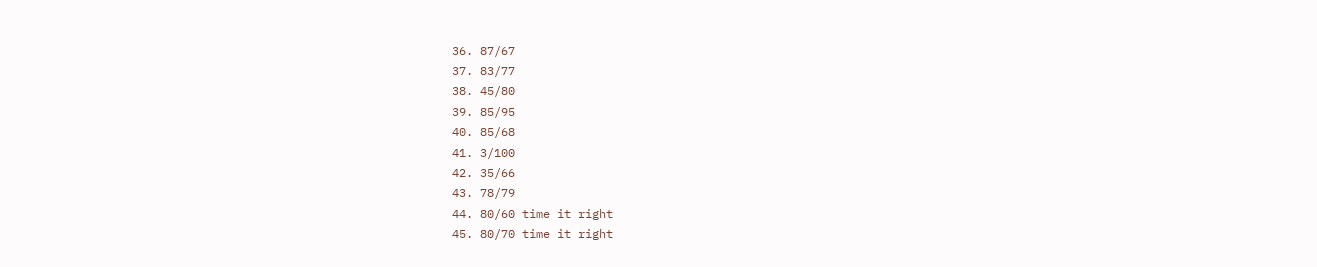36. 87/67
37. 83/77
38. 45/80
39. 85/95
40. 85/68
41. 3/100
42. 35/66
43. 78/79
44. 80/60 time it right
45. 80/70 time it right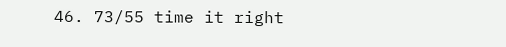46. 73/55 time it right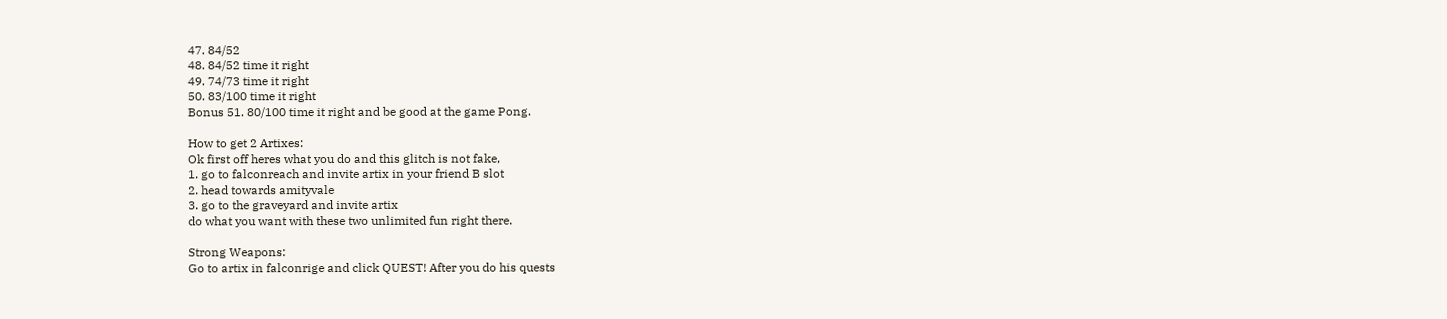47. 84/52
48. 84/52 time it right
49. 74/73 time it right
50. 83/100 time it right
Bonus 51. 80/100 time it right and be good at the game Pong.

How to get 2 Artixes:
Ok first off heres what you do and this glitch is not fake,
1. go to falconreach and invite artix in your friend B slot
2. head towards amityvale
3. go to the graveyard and invite artix
do what you want with these two unlimited fun right there.

Strong Weapons:
Go to artix in falconrige and click QUEST! After you do his quests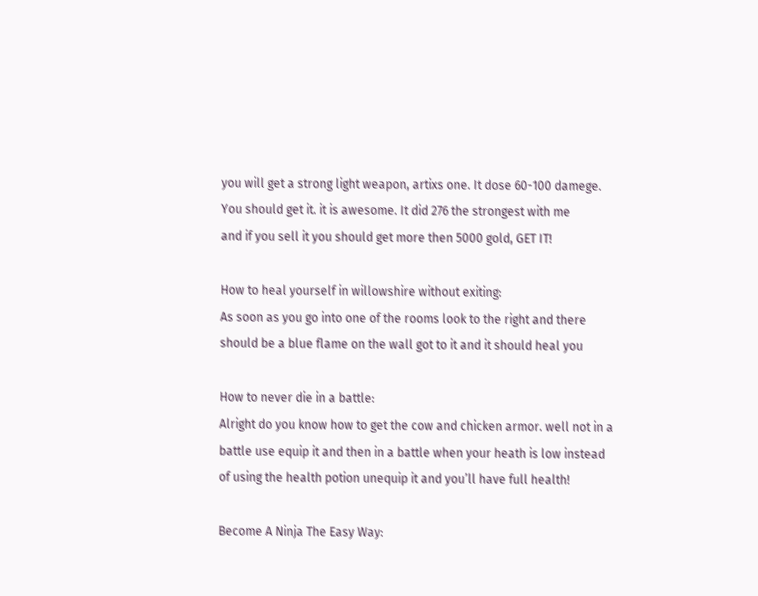you will get a strong light weapon, artixs one. It dose 60-100 damege.
You should get it. it is awesome. It did 276 the strongest with me
and if you sell it you should get more then 5000 gold, GET IT!

How to heal yourself in willowshire without exiting:
As soon as you go into one of the rooms look to the right and there
should be a blue flame on the wall got to it and it should heal you

How to never die in a battle:
Alright do you know how to get the cow and chicken armor. well not in a
battle use equip it and then in a battle when your heath is low instead
of using the health potion unequip it and you’ll have full health!

Become A Ninja The Easy Way: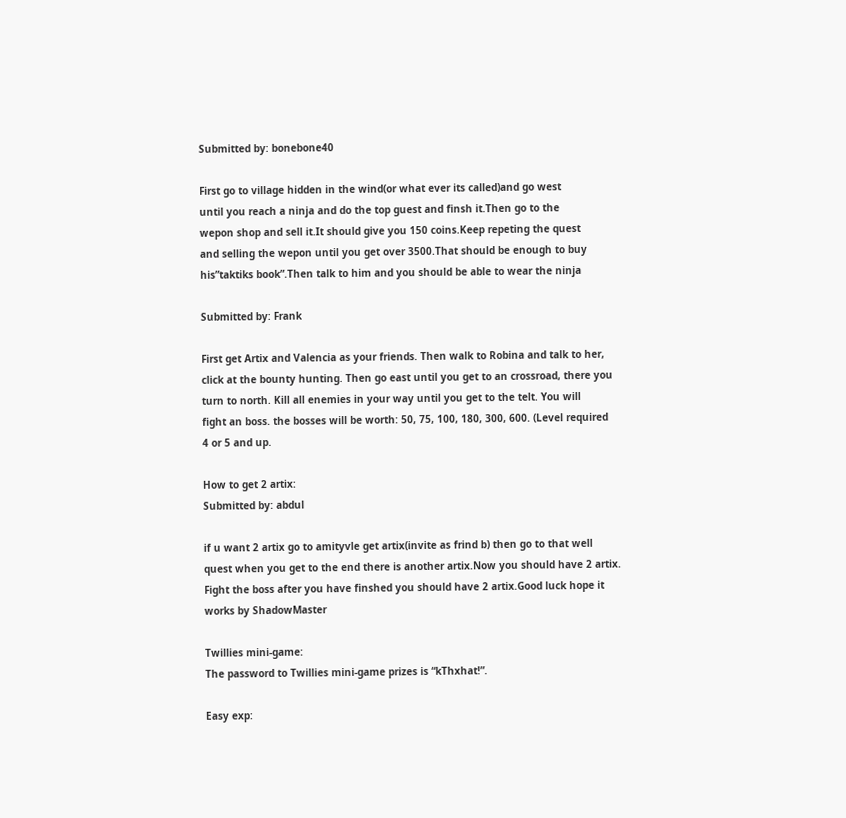Submitted by: bonebone40

First go to village hidden in the wind(or what ever its called)and go west
until you reach a ninja and do the top guest and finsh it.Then go to the
wepon shop and sell it.It should give you 150 coins.Keep repeting the quest
and selling the wepon until you get over 3500.That should be enough to buy
his”taktiks book”.Then talk to him and you should be able to wear the ninja

Submitted by: Frank

First get Artix and Valencia as your friends. Then walk to Robina and talk to her,
click at the bounty hunting. Then go east until you get to an crossroad, there you
turn to north. Kill all enemies in your way until you get to the telt. You will
fight an boss. the bosses will be worth: 50, 75, 100, 180, 300, 600. (Level required
4 or 5 and up.

How to get 2 artix:
Submitted by: abdul

if u want 2 artix go to amityvle get artix(invite as frind b) then go to that well
quest when you get to the end there is another artix.Now you should have 2 artix.
Fight the boss after you have finshed you should have 2 artix.Good luck hope it
works by ShadowMaster

Twillies mini-game:
The password to Twillies mini-game prizes is “kThxhat!”.

Easy exp: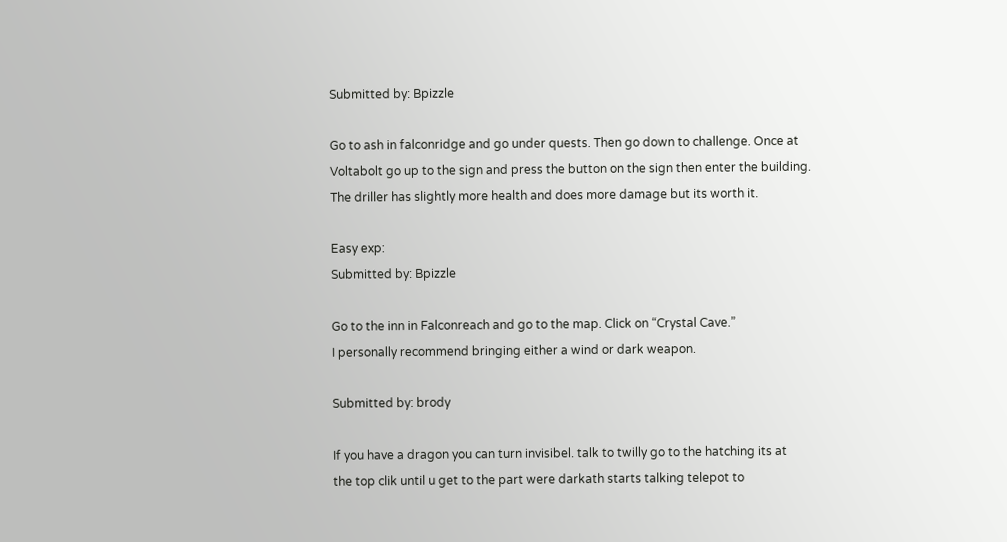Submitted by: Bpizzle

Go to ash in falconridge and go under quests. Then go down to challenge. Once at
Voltabolt go up to the sign and press the button on the sign then enter the building.
The driller has slightly more health and does more damage but its worth it.

Easy exp:
Submitted by: Bpizzle

Go to the inn in Falconreach and go to the map. Click on “Crystal Cave.”
I personally recommend bringing either a wind or dark weapon.

Submitted by: brody

If you have a dragon you can turn invisibel. talk to twilly go to the hatching its at
the top clik until u get to the part were darkath starts talking telepot to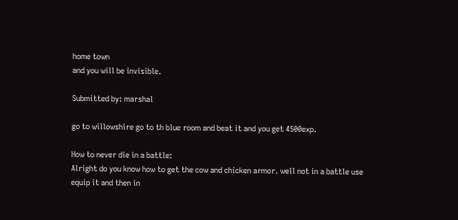home town
and you will be invisible.

Submitted by: marshal

go to willowshire go to th blue room and beat it and you get 4500exp.

How to never die in a battle:
Alright do you know how to get the cow and chicken armor. well not in a battle use
equip it and then in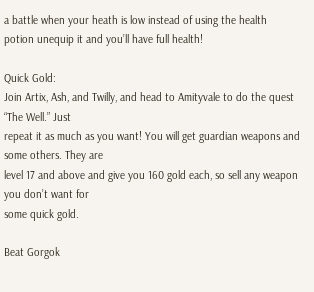a battle when your heath is low instead of using the health
potion unequip it and you’ll have full health!

Quick Gold:
Join Artix, Ash, and Twilly, and head to Amityvale to do the quest “The Well.” Just
repeat it as much as you want! You will get guardian weapons and some others. They are
level 17 and above and give you 160 gold each, so sell any weapon you don’t want for
some quick gold.

Beat Gorgok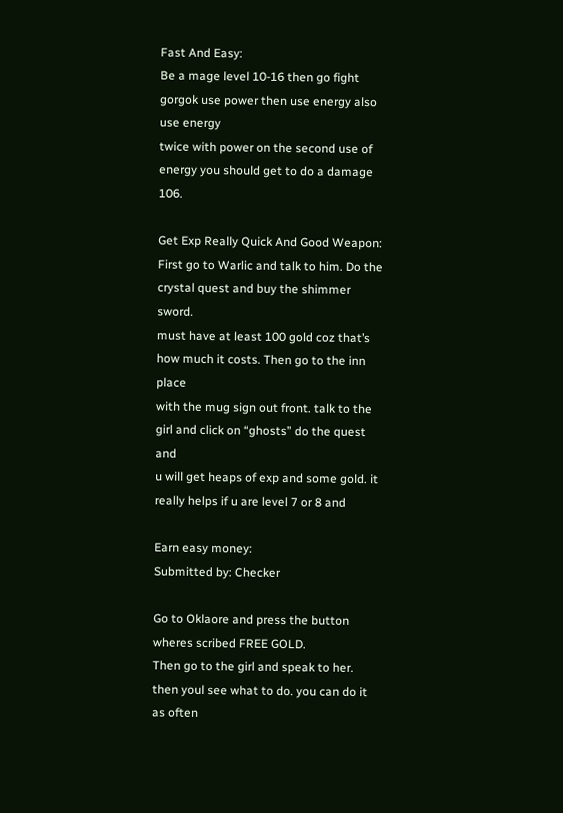Fast And Easy:
Be a mage level 10-16 then go fight gorgok use power then use energy also use energy
twice with power on the second use of energy you should get to do a damage 106.

Get Exp Really Quick And Good Weapon:
First go to Warlic and talk to him. Do the crystal quest and buy the shimmer sword.
must have at least 100 gold coz that’s how much it costs. Then go to the inn place
with the mug sign out front. talk to the girl and click on “ghosts” do the quest and
u will get heaps of exp and some gold. it really helps if u are level 7 or 8 and

Earn easy money:
Submitted by: Checker

Go to Oklaore and press the button wheres scribed FREE GOLD.
Then go to the girl and speak to her. then youl see what to do. you can do it as often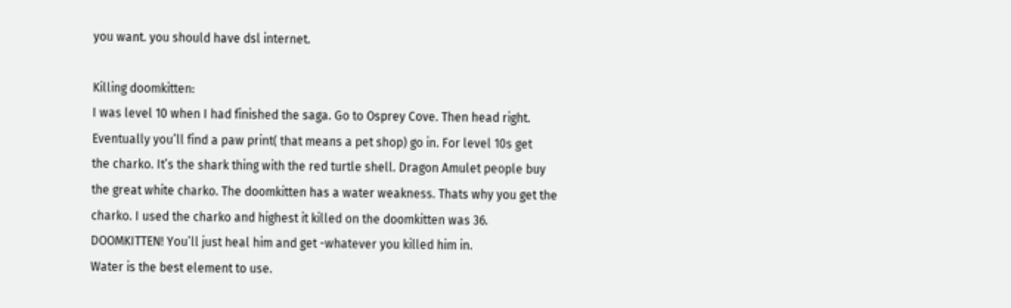you want. you should have dsl internet.

Killing doomkitten:
I was level 10 when I had finished the saga. Go to Osprey Cove. Then head right.
Eventually you’ll find a paw print( that means a pet shop) go in. For level 10s get
the charko. It’s the shark thing with the red turtle shell. Dragon Amulet people buy
the great white charko. The doomkitten has a water weakness. Thats why you get the
charko. I used the charko and highest it killed on the doomkitten was 36.
DOOMKITTEN! You’ll just heal him and get -whatever you killed him in.
Water is the best element to use.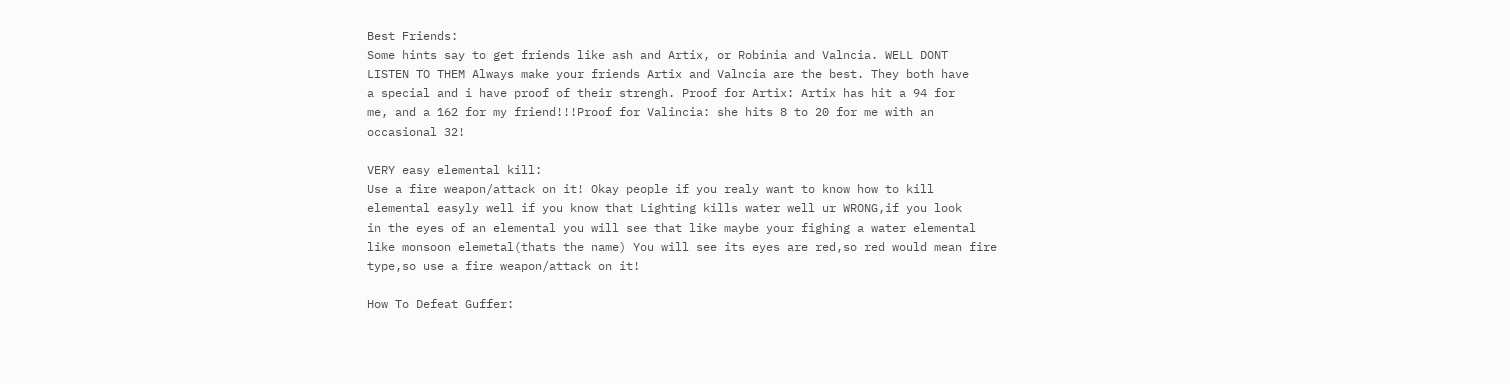Best Friends:
Some hints say to get friends like ash and Artix, or Robinia and Valncia. WELL DONT
LISTEN TO THEM Always make your friends Artix and Valncia are the best. They both have
a special and i have proof of their strengh. Proof for Artix: Artix has hit a 94 for
me, and a 162 for my friend!!!Proof for Valincia: she hits 8 to 20 for me with an
occasional 32!

VERY easy elemental kill:
Use a fire weapon/attack on it! Okay people if you realy want to know how to kill
elemental easyly well if you know that Lighting kills water well ur WRONG,if you look
in the eyes of an elemental you will see that like maybe your fighing a water elemental
like monsoon elemetal(thats the name) You will see its eyes are red,so red would mean fire
type,so use a fire weapon/attack on it!

How To Defeat Guffer: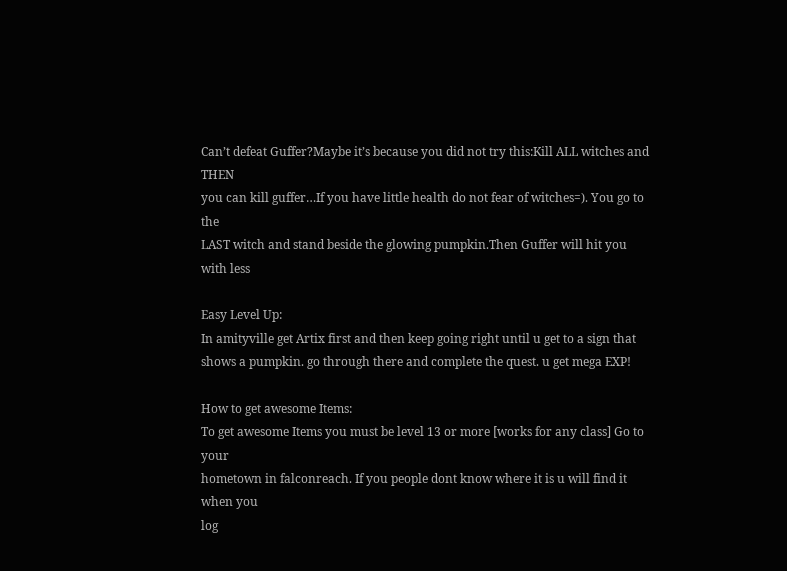Can’t defeat Guffer?Maybe it’s because you did not try this:Kill ALL witches and THEN
you can kill guffer…If you have little health do not fear of witches=). You go to the
LAST witch and stand beside the glowing pumpkin.Then Guffer will hit you with less

Easy Level Up:
In amityville get Artix first and then keep going right until u get to a sign that
shows a pumpkin. go through there and complete the quest. u get mega EXP!

How to get awesome Items:
To get awesome Items you must be level 13 or more [works for any class] Go to your
hometown in falconreach. If you people dont know where it is u will find it when you
log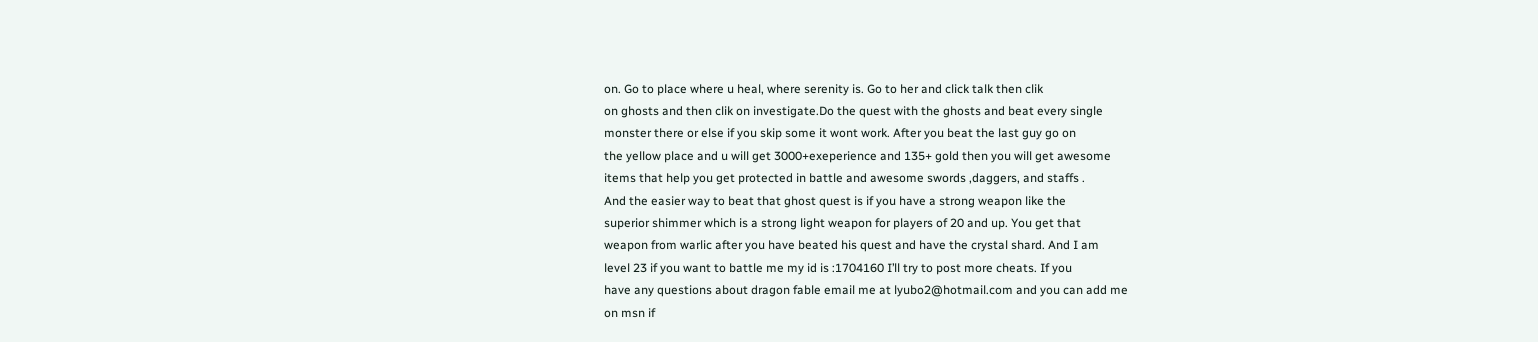on. Go to place where u heal, where serenity is. Go to her and click talk then clik
on ghosts and then clik on investigate.Do the quest with the ghosts and beat every single
monster there or else if you skip some it wont work. After you beat the last guy go on
the yellow place and u will get 3000+exeperience and 135+ gold then you will get awesome
items that help you get protected in battle and awesome swords ,daggers, and staffs .
And the easier way to beat that ghost quest is if you have a strong weapon like the
superior shimmer which is a strong light weapon for players of 20 and up. You get that
weapon from warlic after you have beated his quest and have the crystal shard. And I am
level 23 if you want to battle me my id is :1704160 I’ll try to post more cheats. If you
have any questions about dragon fable email me at lyubo2@hotmail.com and you can add me
on msn if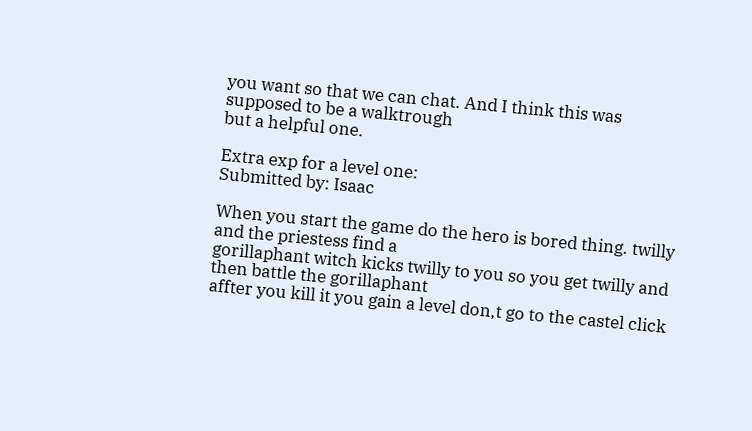you want so that we can chat. And I think this was supposed to be a walktrough
but a helpful one.

Extra exp for a level one:
Submitted by: Isaac

When you start the game do the hero is bored thing. twilly and the priestess find a
gorillaphant witch kicks twilly to you so you get twilly and then battle the gorillaphant
affter you kill it you gain a level don,t go to the castel click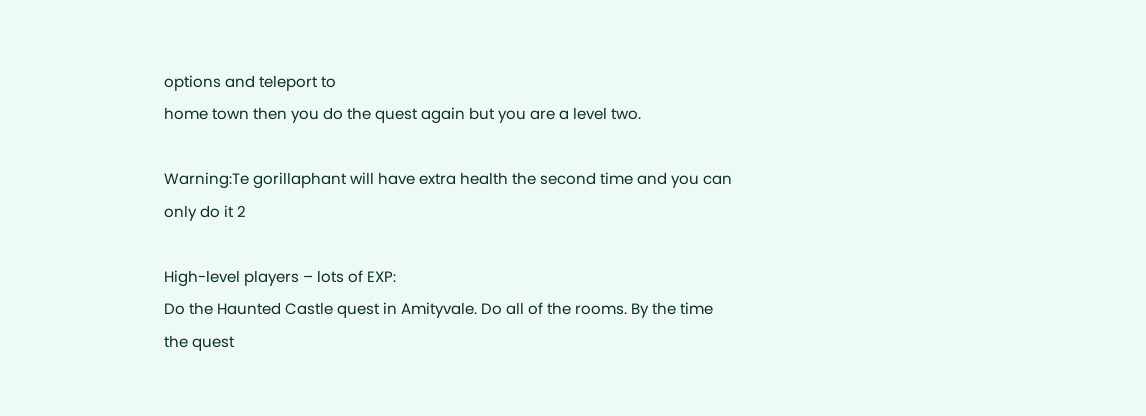options and teleport to
home town then you do the quest again but you are a level two.

Warning:Te gorillaphant will have extra health the second time and you can only do it 2

High-level players – lots of EXP:
Do the Haunted Castle quest in Amityvale. Do all of the rooms. By the time the quest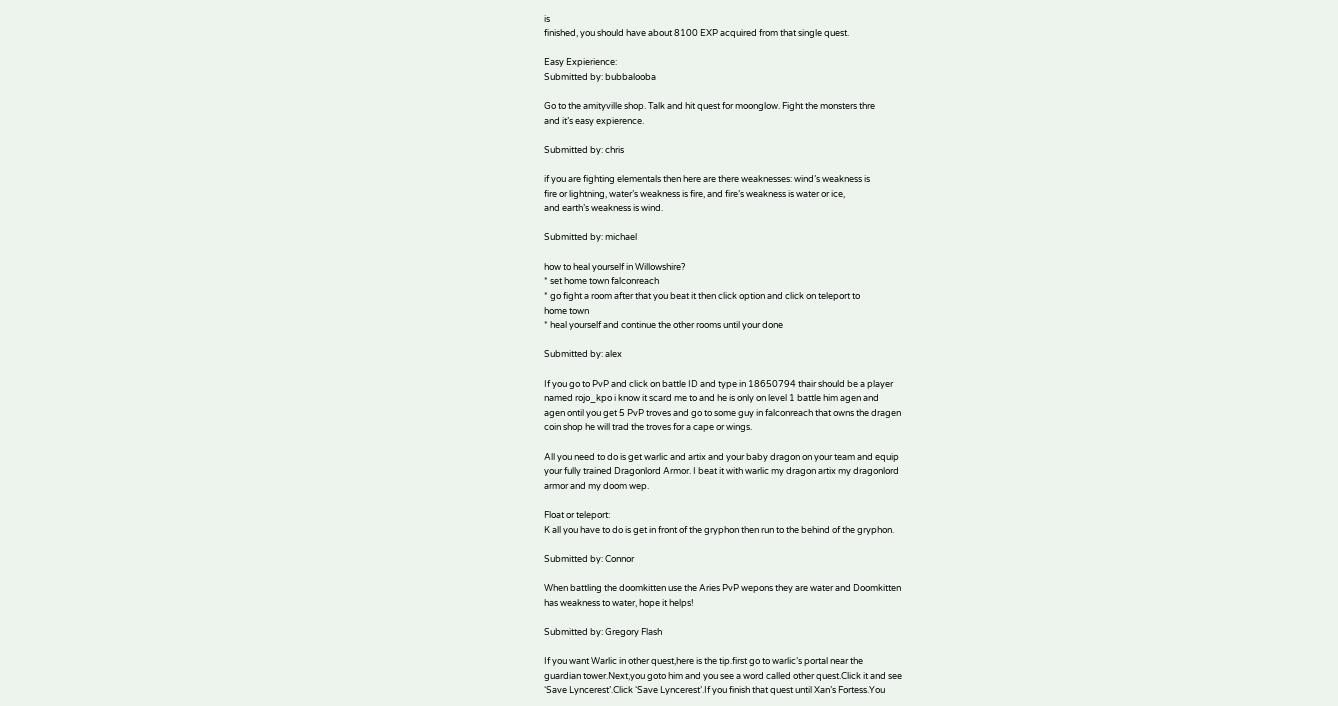is
finished, you should have about 8100 EXP acquired from that single quest.

Easy Expierience:
Submitted by: bubbalooba

Go to the amityville shop. Talk and hit quest for moonglow. Fight the monsters thre
and it’s easy expierence.

Submitted by: chris

if you are fighting elementals then here are there weaknesses: wind’s weakness is
fire or lightning, water’s weakness is fire, and fire’s weakness is water or ice,
and earth’s weakness is wind.

Submitted by: michael

how to heal yourself in Willowshire?
* set home town falconreach
* go fight a room after that you beat it then click option and click on teleport to
home town
* heal yourself and continue the other rooms until your done

Submitted by: alex

If you go to PvP and click on battle ID and type in 18650794 thair should be a player
named rojo_kpo i know it scard me to and he is only on level 1 battle him agen and
agen ontil you get 5 PvP troves and go to some guy in falconreach that owns the dragen
coin shop he will trad the troves for a cape or wings.

All you need to do is get warlic and artix and your baby dragon on your team and equip
your fully trained Dragonlord Armor. I beat it with warlic my dragon artix my dragonlord
armor and my doom wep.

Float or teleport:
K all you have to do is get in front of the gryphon then run to the behind of the gryphon.

Submitted by: Connor

When battling the doomkitten use the Aries PvP wepons they are water and Doomkitten
has weakness to water, hope it helps!

Submitted by: Gregory Flash

If you want Warlic in other quest,here is the tip.first go to warlic’s portal near the
guardian tower.Next,you goto him and you see a word called other quest.Click it and see
‘Save Lyncerest’.Click ‘Save Lyncerest’.If you finish that quest until Xan’s Fortess.You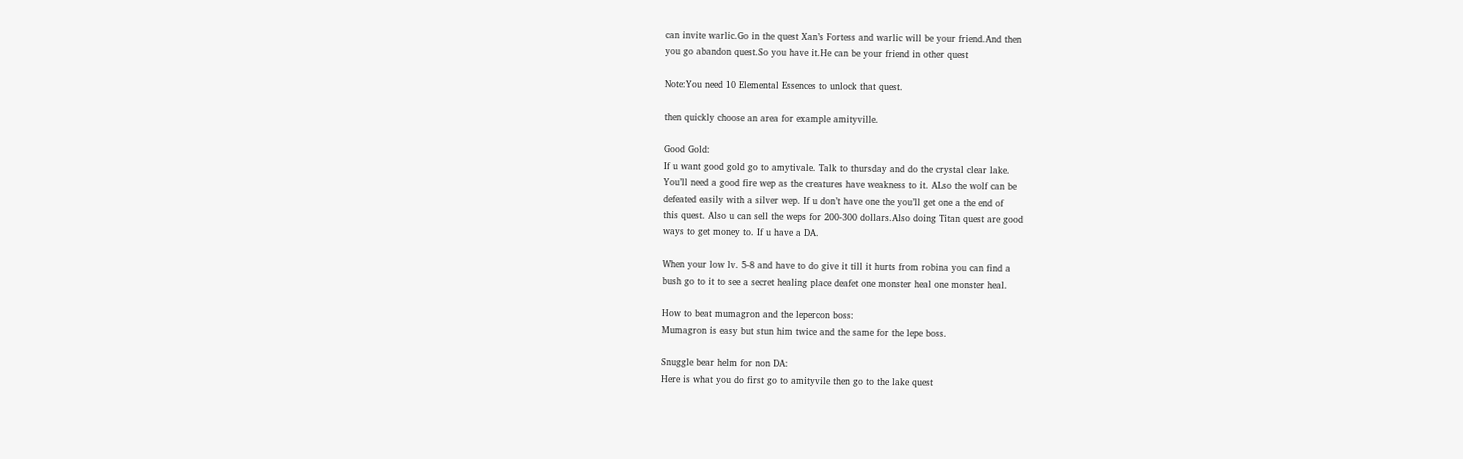can invite warlic.Go in the quest Xan’s Fortess and warlic will be your friend.And then
you go abandon quest.So you have it.He can be your friend in other quest

Note:You need 10 Elemental Essences to unlock that quest.

then quickly choose an area for example amityville.

Good Gold:
If u want good gold go to amytivale. Talk to thursday and do the crystal clear lake.
You’ll need a good fire wep as the creatures have weakness to it. ALso the wolf can be
defeated easily with a silver wep. If u don’t have one the you’ll get one a the end of
this quest. Also u can sell the weps for 200-300 dollars.Also doing Titan quest are good
ways to get money to. If u have a DA.

When your low lv. 5-8 and have to do give it till it hurts from robina you can find a
bush go to it to see a secret healing place deafet one monster heal one monster heal.

How to beat mumagron and the lepercon boss:
Mumagron is easy but stun him twice and the same for the lepe boss.

Snuggle bear helm for non DA:
Here is what you do first go to amityvile then go to the lake quest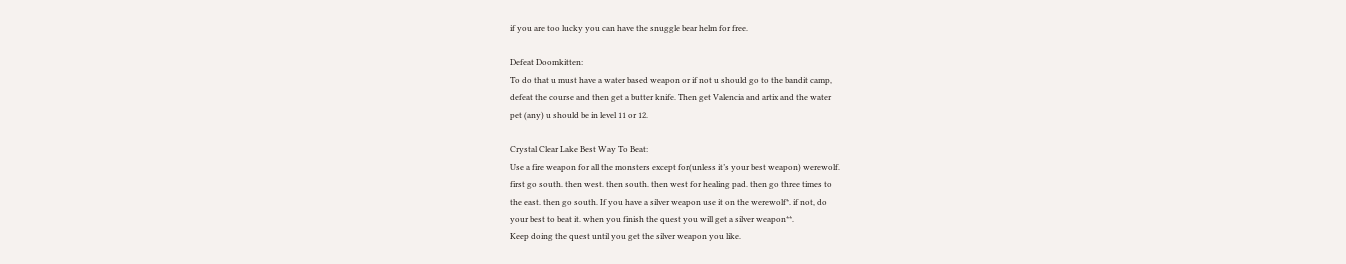if you are too lucky you can have the snuggle bear helm for free.

Defeat Doomkitten:
To do that u must have a water based weapon or if not u should go to the bandit camp,
defeat the course and then get a butter knife. Then get Valencia and artix and the water
pet (any) u should be in level 11 or 12.

Crystal Clear Lake Best Way To Beat:
Use a fire weapon for all the monsters except for(unless it’s your best weapon) werewolf.
first go south. then west. then south. then west for healing pad. then go three times to
the east. then go south. If you have a silver weapon use it on the werewolf*. if not, do
your best to beat it. when you finish the quest you will get a silver weapon**.
Keep doing the quest until you get the silver weapon you like.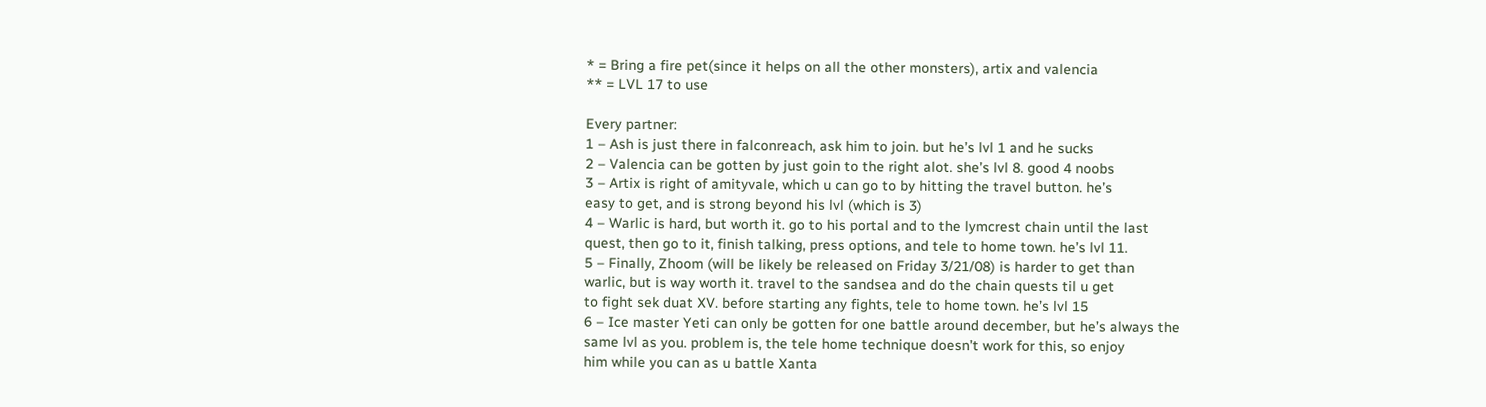* = Bring a fire pet(since it helps on all the other monsters), artix and valencia
** = LVL 17 to use

Every partner:
1 – Ash is just there in falconreach, ask him to join. but he’s lvl 1 and he sucks
2 – Valencia can be gotten by just goin to the right alot. she’s lvl 8. good 4 noobs
3 – Artix is right of amityvale, which u can go to by hitting the travel button. he’s
easy to get, and is strong beyond his lvl (which is 3)
4 – Warlic is hard, but worth it. go to his portal and to the lymcrest chain until the last
quest, then go to it, finish talking, press options, and tele to home town. he’s lvl 11.
5 – Finally, Zhoom (will be likely be released on Friday 3/21/08) is harder to get than
warlic, but is way worth it. travel to the sandsea and do the chain quests til u get
to fight sek duat XV. before starting any fights, tele to home town. he’s lvl 15
6 – Ice master Yeti can only be gotten for one battle around december, but he’s always the
same lvl as you. problem is, the tele home technique doesn’t work for this, so enjoy
him while you can as u battle Xanta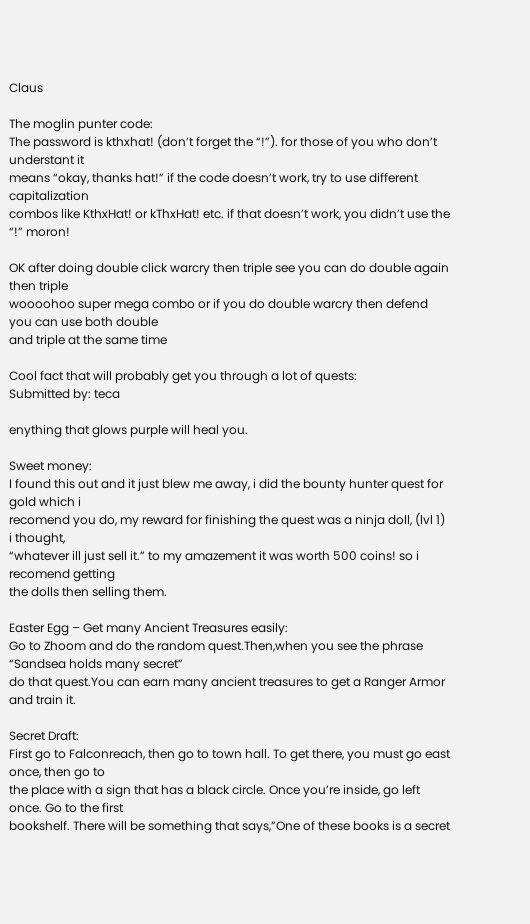Claus

The moglin punter code:
The password is kthxhat! (don’t forget the “!”). for those of you who don’t understant it
means “okay, thanks hat!” if the code doesn’t work, try to use different capitalization
combos like KthxHat! or kThxHat! etc. if that doesn’t work, you didn’t use the “!” moron!

OK after doing double click warcry then triple see you can do double again then triple
woooohoo super mega combo or if you do double warcry then defend you can use both double
and triple at the same time

Cool fact that will probably get you through a lot of quests:
Submitted by: teca

enything that glows purple will heal you.

Sweet money:
I found this out and it just blew me away, i did the bounty hunter quest for gold which i
recomend you do, my reward for finishing the quest was a ninja doll, (lvl 1) i thought,
“whatever ill just sell it.” to my amazement it was worth 500 coins! so i recomend getting
the dolls then selling them.

Easter Egg – Get many Ancient Treasures easily:
Go to Zhoom and do the random quest.Then,when you see the phrase “Sandsea holds many secret”
do that quest.You can earn many ancient treasures to get a Ranger Armor and train it.

Secret Draft:
First go to Falconreach, then go to town hall. To get there, you must go east once, then go to
the place with a sign that has a black circle. Once you’re inside, go left once. Go to the first
bookshelf. There will be something that says,”One of these books is a secret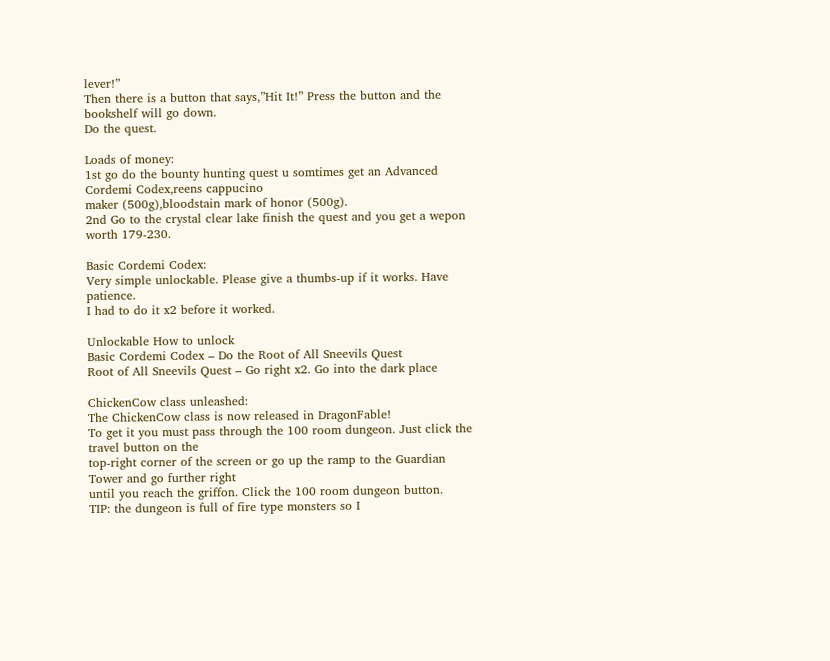lever!”
Then there is a button that says,”Hit It!” Press the button and the bookshelf will go down.
Do the quest.

Loads of money:
1st go do the bounty hunting quest u somtimes get an Advanced Cordemi Codex,reens cappucino
maker (500g),bloodstain mark of honor (500g).
2nd Go to the crystal clear lake finish the quest and you get a wepon worth 179-230.

Basic Cordemi Codex:
Very simple unlockable. Please give a thumbs-up if it works. Have patience.
I had to do it x2 before it worked.

Unlockable How to unlock
Basic Cordemi Codex – Do the Root of All Sneevils Quest
Root of All Sneevils Quest – Go right x2. Go into the dark place

ChickenCow class unleashed:
The ChickenCow class is now released in DragonFable!
To get it you must pass through the 100 room dungeon. Just click the travel button on the
top-right corner of the screen or go up the ramp to the Guardian Tower and go further right
until you reach the griffon. Click the 100 room dungeon button.
TIP: the dungeon is full of fire type monsters so I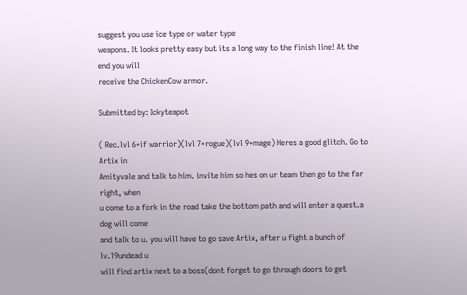suggest you use ice type or water type
weapons. It looks pretty easy but its a long way to the finish line! At the end you will
receive the ChickenCow armor.

Submitted by: Ickyteapot

( Rec.lvl 6+if warrior)(lvl 7+rogue)(lvl 9+mage) Heres a good glitch. Go to Artix in
Amityvale and talk to him. invite him so hes on ur team then go to the far right, when
u come to a fork in the road take the bottom path and will enter a quest.a dog will come
and talk to u. you will have to go save Artix, after u fight a bunch of lv.19undead u
will find artix next to a boss(dont forget to go through doors to get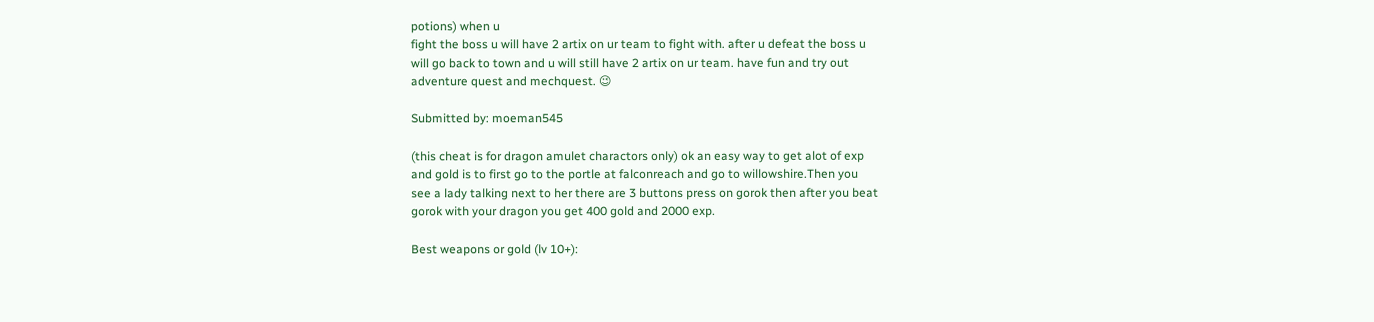potions) when u
fight the boss u will have 2 artix on ur team to fight with. after u defeat the boss u
will go back to town and u will still have 2 artix on ur team. have fun and try out
adventure quest and mechquest. 😉

Submitted by: moeman545

(this cheat is for dragon amulet charactors only) ok an easy way to get alot of exp
and gold is to first go to the portle at falconreach and go to willowshire.Then you
see a lady talking next to her there are 3 buttons press on gorok then after you beat
gorok with your dragon you get 400 gold and 2000 exp.

Best weapons or gold (lv 10+):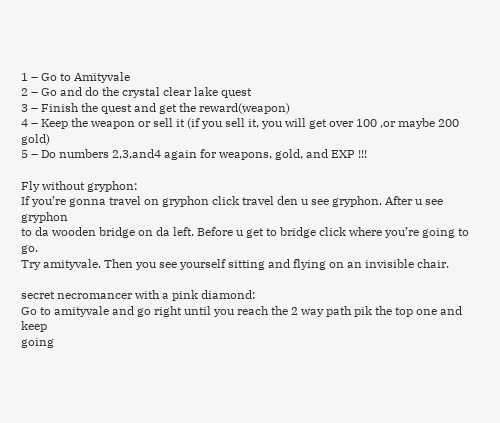1 – Go to Amityvale
2 – Go and do the crystal clear lake quest
3 – Finish the quest and get the reward(weapon)
4 – Keep the weapon or sell it (if you sell it, you will get over 100 ,or maybe 200 gold)
5 – Do numbers 2,3,and4 again for weapons, gold, and EXP !!!

Fly without gryphon:
If you’re gonna travel on gryphon click travel den u see gryphon. After u see gryphon
to da wooden bridge on da left. Before u get to bridge click where you’re going to go.
Try amityvale. Then you see yourself sitting and flying on an invisible chair.

secret necromancer with a pink diamond:
Go to amityvale and go right until you reach the 2 way path pik the top one and keep
going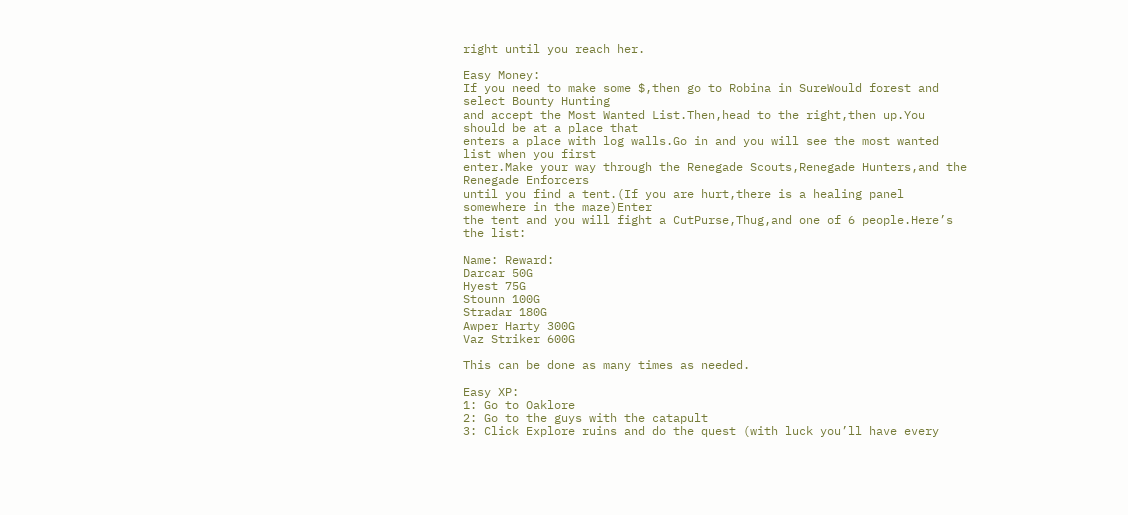right until you reach her.

Easy Money:
If you need to make some $,then go to Robina in SureWould forest and select Bounty Hunting
and accept the Most Wanted List.Then,head to the right,then up.You should be at a place that
enters a place with log walls.Go in and you will see the most wanted list when you first
enter.Make your way through the Renegade Scouts,Renegade Hunters,and the Renegade Enforcers
until you find a tent.(If you are hurt,there is a healing panel somewhere in the maze)Enter
the tent and you will fight a CutPurse,Thug,and one of 6 people.Here’s the list:

Name: Reward:
Darcar 50G
Hyest 75G
Stounn 100G
Stradar 180G
Awper Harty 300G
Vaz Striker 600G

This can be done as many times as needed.

Easy XP:
1: Go to Oaklore
2: Go to the guys with the catapult
3: Click Explore ruins and do the quest (with luck you’ll have every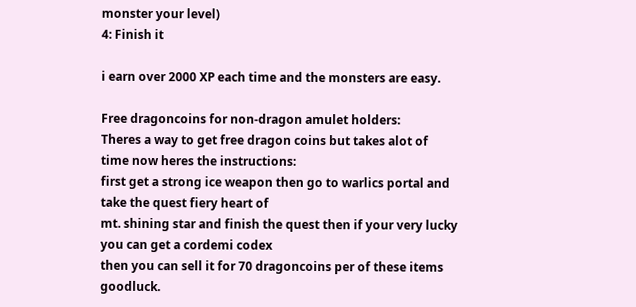monster your level)
4: Finish it

i earn over 2000 XP each time and the monsters are easy.

Free dragoncoins for non-dragon amulet holders:
Theres a way to get free dragon coins but takes alot of time now heres the instructions:
first get a strong ice weapon then go to warlics portal and take the quest fiery heart of
mt. shining star and finish the quest then if your very lucky you can get a cordemi codex
then you can sell it for 70 dragoncoins per of these items goodluck.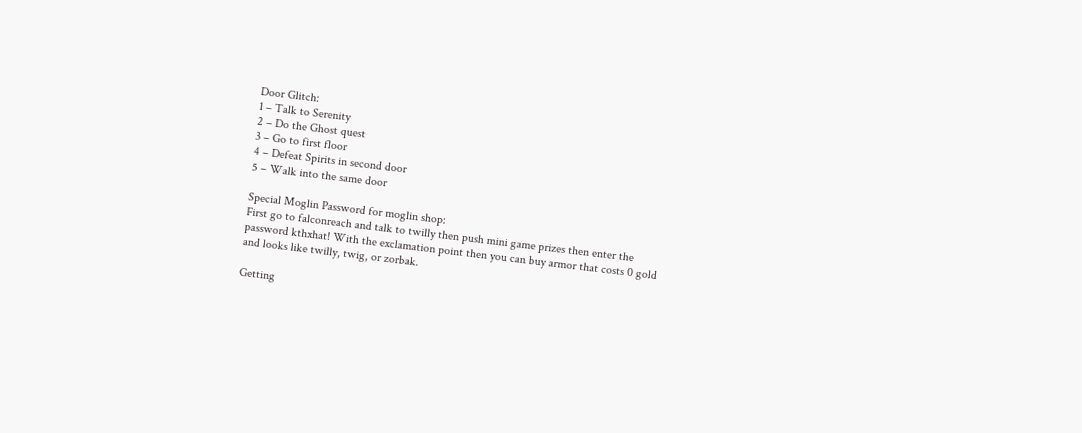Door Glitch:
1 – Talk to Serenity
2 – Do the Ghost quest
3 – Go to first floor
4 – Defeat Spirits in second door
5 – Walk into the same door

Special Moglin Password for moglin shop:
First go to falconreach and talk to twilly then push mini game prizes then enter the
password kthxhat! With the exclamation point then you can buy armor that costs 0 gold
and looks like twilly, twig, or zorbak.

Getting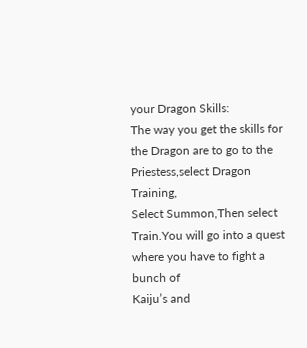your Dragon Skills:
The way you get the skills for the Dragon are to go to the Priestess,select Dragon Training,
Select Summon,Then select Train.You will go into a quest where you have to fight a bunch of
Kaiju’s and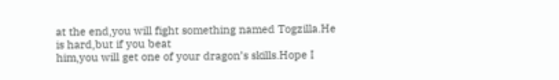at the end,you will fight something named Togzilla.He is hard,but if you beat
him,you will get one of your dragon’s skills.Hope I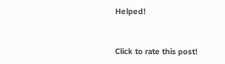Helped!


Click to rate this post!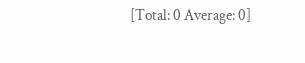[Total: 0 Average: 0]